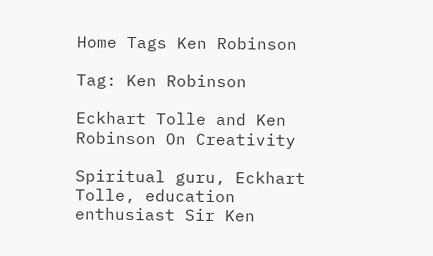Home Tags Ken Robinson

Tag: Ken Robinson

Eckhart Tolle and Ken Robinson On Creativity

Spiritual guru, Eckhart Tolle, education enthusiast Sir Ken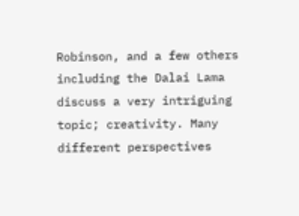Robinson, and a few others including the Dalai Lama discuss a very intriguing topic; creativity. Many different perspectives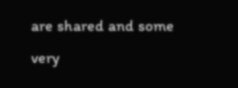are shared and some very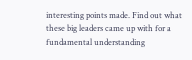interesting points made. Find out what these big leaders came up with for a fundamental understanding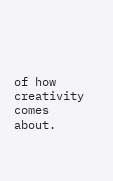of how creativity comes about.